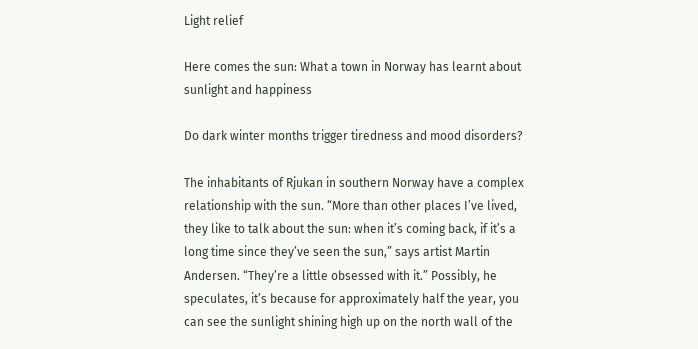Light relief

Here comes the sun: What a town in Norway has learnt about sunlight and happiness

Do dark winter months trigger tiredness and mood disorders?

The inhabitants of Rjukan in southern Norway have a complex relationship with the sun. “More than other places I’ve lived, they like to talk about the sun: when it’s coming back, if it’s a long time since they’ve seen the sun,” says artist Martin Andersen. “They’re a little obsessed with it.” Possibly, he speculates, it’s because for approximately half the year, you can see the sunlight shining high up on the north wall of the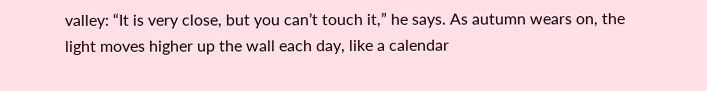valley: “It is very close, but you can’t touch it,” he says. As autumn wears on, the light moves higher up the wall each day, like a calendar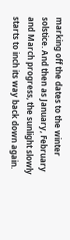marking off the dates to the winter solstice. And then as January, February and March progress, the sunlight slowly starts to inch its way back down again.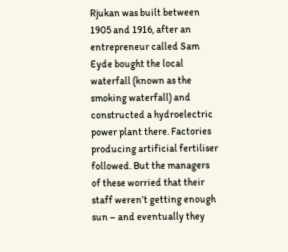Rjukan was built between 1905 and 1916, after an entrepreneur called Sam Eyde bought the local waterfall (known as the smoking waterfall) and constructed a hydroelectric power plant there. Factories producing artificial fertiliser followed. But the managers of these worried that their staff weren’t getting enough sun – and eventually they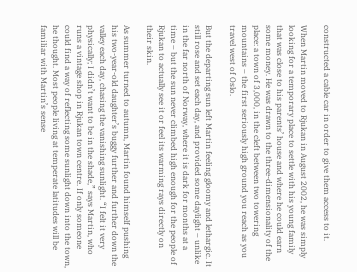constructed a cable car in order to give them access to it.

When Martin moved to Rjukan in August 2002, he was simply looking for a temporary place to settle with his young family that was close to his parents’ house and where he could earn some money. He was drawn to the three-dimensionality of the place: a town of 3,000, in the cleft between two towering mountains – the first seriously high ground you reach as you travel west of Oslo.

But the departing sun left Martin feeling gloomy and lethargic. It still rose and set each day, and provided some daylight – unlike in the far north of Norway, where it is dark for months at a time – but the sun never climbed high enough for the people of Rjukan to actually see it or feel its warming rays directly on their skin.

As summer turned to autumn, Martin found himself pushing his two-year-old daughter’s buggy further and further down the valley each day, chasing the vanishing sunlight. “I felt it very physically; I didn’t want to be in the shade,” says Martin, who runs a vintage shop in Rjukan town centre. If only someone could find a way of reflecting some sunlight down into the town, he thought. Most people living at temperate latitudes will be familiar with Martin’s sense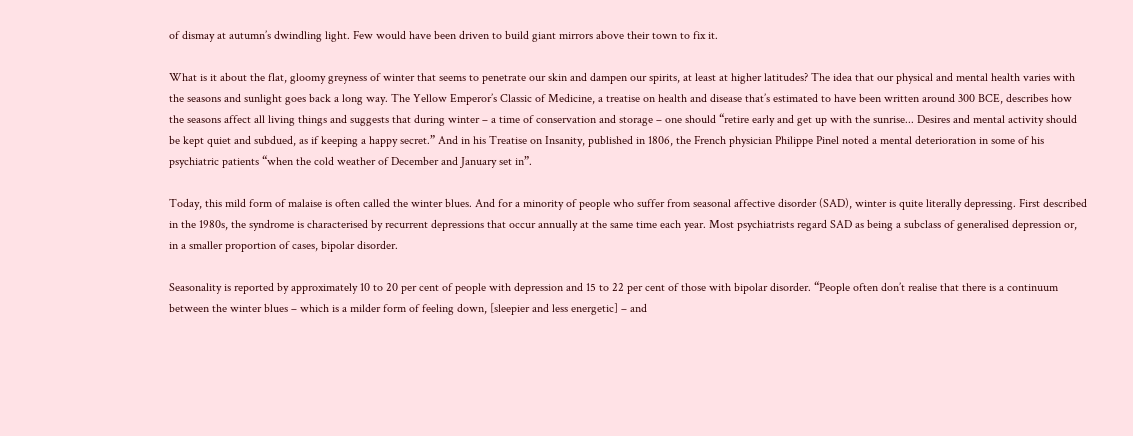of dismay at autumn’s dwindling light. Few would have been driven to build giant mirrors above their town to fix it.

What is it about the flat, gloomy greyness of winter that seems to penetrate our skin and dampen our spirits, at least at higher latitudes? The idea that our physical and mental health varies with the seasons and sunlight goes back a long way. The Yellow Emperor’s Classic of Medicine, a treatise on health and disease that’s estimated to have been written around 300 BCE, describes how the seasons affect all living things and suggests that during winter – a time of conservation and storage – one should “retire early and get up with the sunrise... Desires and mental activity should be kept quiet and subdued, as if keeping a happy secret.” And in his Treatise on Insanity, published in 1806, the French physician Philippe Pinel noted a mental deterioration in some of his psychiatric patients “when the cold weather of December and January set in”.

Today, this mild form of malaise is often called the winter blues. And for a minority of people who suffer from seasonal affective disorder (SAD), winter is quite literally depressing. First described in the 1980s, the syndrome is characterised by recurrent depressions that occur annually at the same time each year. Most psychiatrists regard SAD as being a subclass of generalised depression or, in a smaller proportion of cases, bipolar disorder.

Seasonality is reported by approximately 10 to 20 per cent of people with depression and 15 to 22 per cent of those with bipolar disorder. “People often don’t realise that there is a continuum between the winter blues – which is a milder form of feeling down, [sleepier and less energetic] – and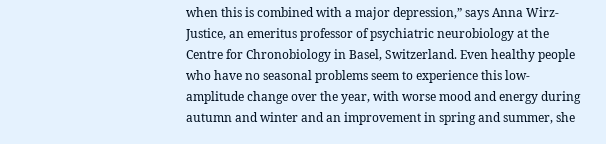when this is combined with a major depression,” says Anna Wirz-Justice, an emeritus professor of psychiatric neurobiology at the Centre for Chronobiology in Basel, Switzerland. Even healthy people who have no seasonal problems seem to experience this low-amplitude change over the year, with worse mood and energy during autumn and winter and an improvement in spring and summer, she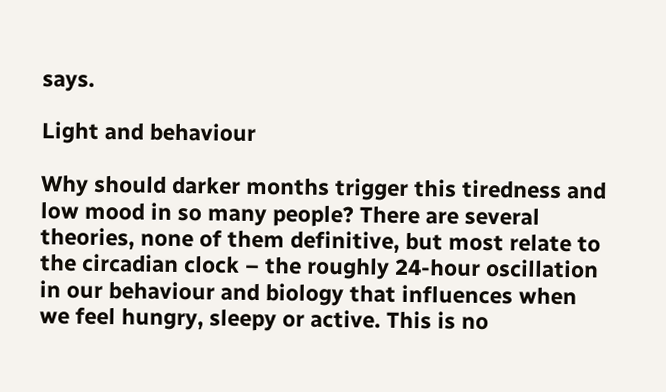says.

Light and behaviour

Why should darker months trigger this tiredness and low mood in so many people? There are several theories, none of them definitive, but most relate to the circadian clock – the roughly 24-hour oscillation in our behaviour and biology that influences when we feel hungry, sleepy or active. This is no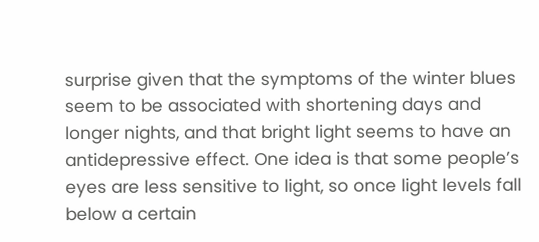surprise given that the symptoms of the winter blues seem to be associated with shortening days and longer nights, and that bright light seems to have an antidepressive effect. One idea is that some people’s eyes are less sensitive to light, so once light levels fall below a certain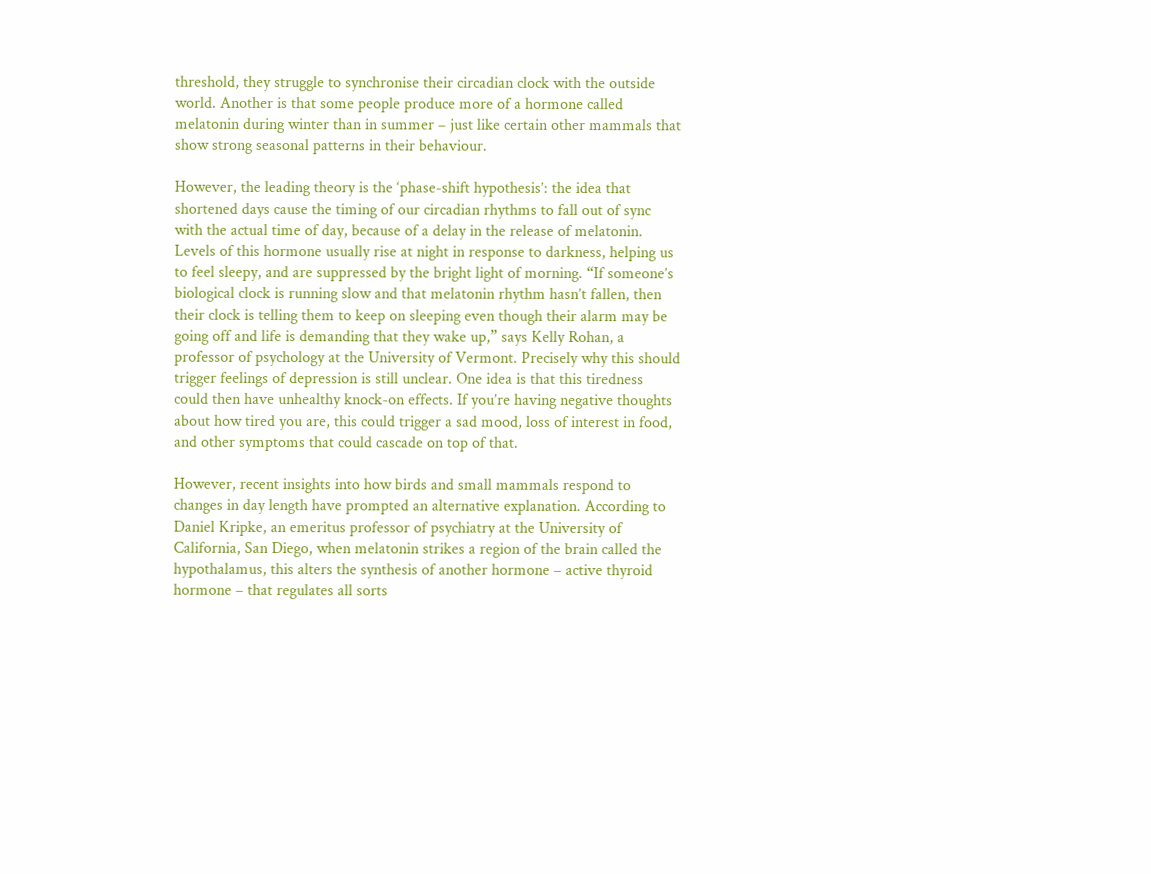threshold, they struggle to synchronise their circadian clock with the outside world. Another is that some people produce more of a hormone called melatonin during winter than in summer – just like certain other mammals that show strong seasonal patterns in their behaviour.

However, the leading theory is the ‘phase-shift hypothesis’: the idea that shortened days cause the timing of our circadian rhythms to fall out of sync with the actual time of day, because of a delay in the release of melatonin. Levels of this hormone usually rise at night in response to darkness, helping us to feel sleepy, and are suppressed by the bright light of morning. “If someone’s biological clock is running slow and that melatonin rhythm hasn’t fallen, then their clock is telling them to keep on sleeping even though their alarm may be going off and life is demanding that they wake up,” says Kelly Rohan, a professor of psychology at the University of Vermont. Precisely why this should trigger feelings of depression is still unclear. One idea is that this tiredness could then have unhealthy knock-on effects. If you’re having negative thoughts about how tired you are, this could trigger a sad mood, loss of interest in food, and other symptoms that could cascade on top of that.

However, recent insights into how birds and small mammals respond to changes in day length have prompted an alternative explanation. According to Daniel Kripke, an emeritus professor of psychiatry at the University of California, San Diego, when melatonin strikes a region of the brain called the hypothalamus, this alters the synthesis of another hormone – active thyroid hormone – that regulates all sorts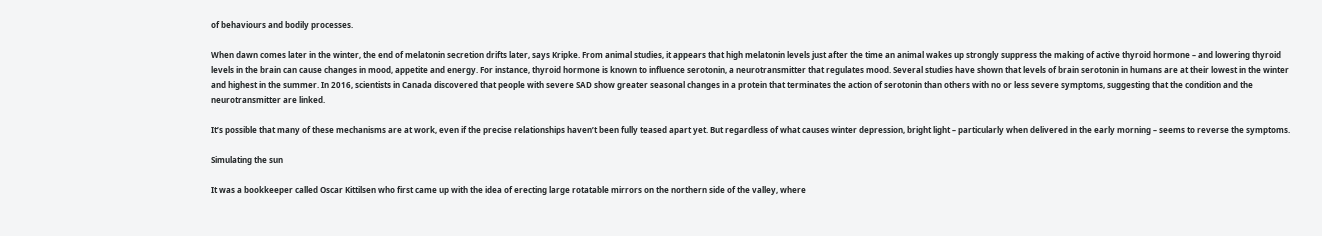of behaviours and bodily processes.

When dawn comes later in the winter, the end of melatonin secretion drifts later, says Kripke. From animal studies, it appears that high melatonin levels just after the time an animal wakes up strongly suppress the making of active thyroid hormone – and lowering thyroid levels in the brain can cause changes in mood, appetite and energy. For instance, thyroid hormone is known to influence serotonin, a neurotransmitter that regulates mood. Several studies have shown that levels of brain serotonin in humans are at their lowest in the winter and highest in the summer. In 2016, scientists in Canada discovered that people with severe SAD show greater seasonal changes in a protein that terminates the action of serotonin than others with no or less severe symptoms, suggesting that the condition and the neurotransmitter are linked.

It’s possible that many of these mechanisms are at work, even if the precise relationships haven’t been fully teased apart yet. But regardless of what causes winter depression, bright light – particularly when delivered in the early morning – seems to reverse the symptoms.

Simulating the sun

It was a bookkeeper called Oscar Kittilsen who first came up with the idea of erecting large rotatable mirrors on the northern side of the valley, where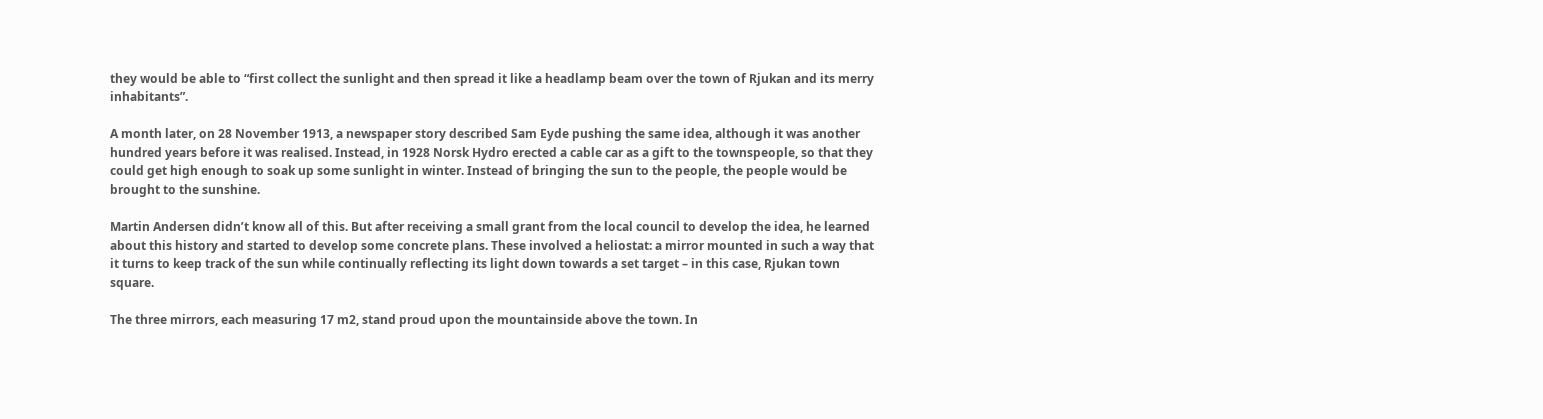they would be able to “first collect the sunlight and then spread it like a headlamp beam over the town of Rjukan and its merry inhabitants”.

A month later, on 28 November 1913, a newspaper story described Sam Eyde pushing the same idea, although it was another hundred years before it was realised. Instead, in 1928 Norsk Hydro erected a cable car as a gift to the townspeople, so that they could get high enough to soak up some sunlight in winter. Instead of bringing the sun to the people, the people would be brought to the sunshine.

Martin Andersen didn’t know all of this. But after receiving a small grant from the local council to develop the idea, he learned about this history and started to develop some concrete plans. These involved a heliostat: a mirror mounted in such a way that it turns to keep track of the sun while continually reflecting its light down towards a set target – in this case, Rjukan town square.

The three mirrors, each measuring 17 m2, stand proud upon the mountainside above the town. In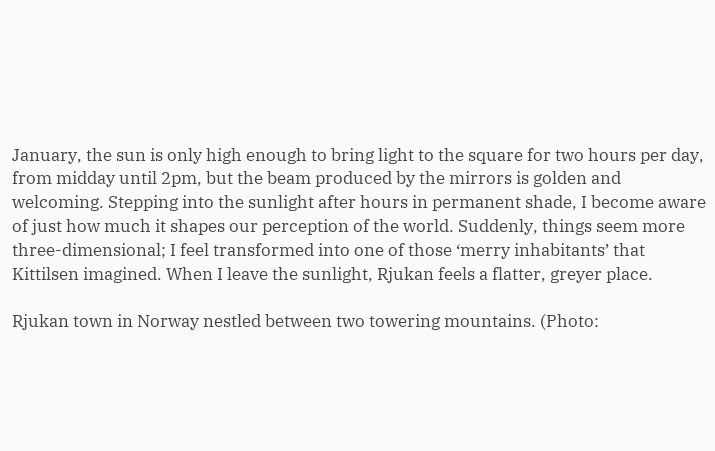January, the sun is only high enough to bring light to the square for two hours per day, from midday until 2pm, but the beam produced by the mirrors is golden and welcoming. Stepping into the sunlight after hours in permanent shade, I become aware of just how much it shapes our perception of the world. Suddenly, things seem more three-dimensional; I feel transformed into one of those ‘merry inhabitants’ that Kittilsen imagined. When I leave the sunlight, Rjukan feels a flatter, greyer place.

Rjukan town in Norway nestled between two towering mountains. (Photo: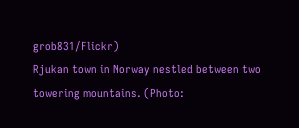grob831/Flickr)
Rjukan town in Norway nestled between two towering mountains. (Photo: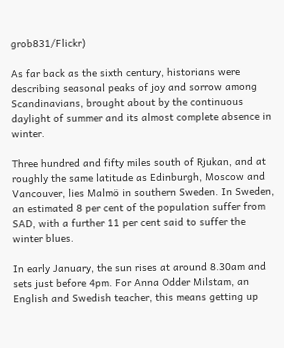grob831/Flickr)

As far back as the sixth century, historians were describing seasonal peaks of joy and sorrow among Scandinavians, brought about by the continuous daylight of summer and its almost complete absence in winter.

Three hundred and fifty miles south of Rjukan, and at roughly the same latitude as Edinburgh, Moscow and Vancouver, lies Malmö in southern Sweden. In Sweden, an estimated 8 per cent of the population suffer from SAD, with a further 11 per cent said to suffer the winter blues.

In early January, the sun rises at around 8.30am and sets just before 4pm. For Anna Odder Milstam, an English and Swedish teacher, this means getting up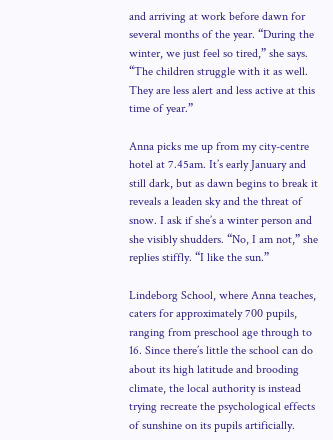and arriving at work before dawn for several months of the year. “During the winter, we just feel so tired,” she says. “The children struggle with it as well. They are less alert and less active at this time of year.”

Anna picks me up from my city-centre hotel at 7.45am. It’s early January and still dark, but as dawn begins to break it reveals a leaden sky and the threat of snow. I ask if she’s a winter person and she visibly shudders. “No, I am not,” she replies stiffly. “I like the sun.”

Lindeborg School, where Anna teaches, caters for approximately 700 pupils, ranging from preschool age through to 16. Since there’s little the school can do about its high latitude and brooding climate, the local authority is instead trying recreate the psychological effects of sunshine on its pupils artificially.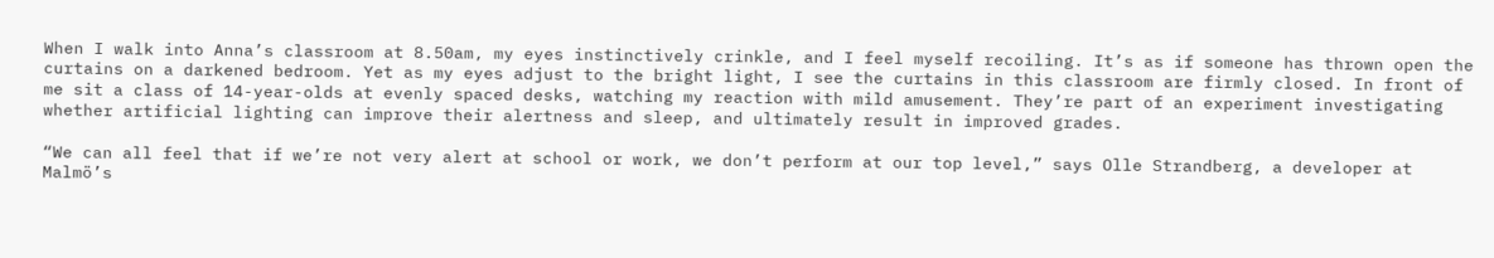When I walk into Anna’s classroom at 8.50am, my eyes instinctively crinkle, and I feel myself recoiling. It’s as if someone has thrown open the curtains on a darkened bedroom. Yet as my eyes adjust to the bright light, I see the curtains in this classroom are firmly closed. In front of me sit a class of 14-year-olds at evenly spaced desks, watching my reaction with mild amusement. They’re part of an experiment investigating whether artificial lighting can improve their alertness and sleep, and ultimately result in improved grades.

“We can all feel that if we’re not very alert at school or work, we don’t perform at our top level,” says Olle Strandberg, a developer at Malmö’s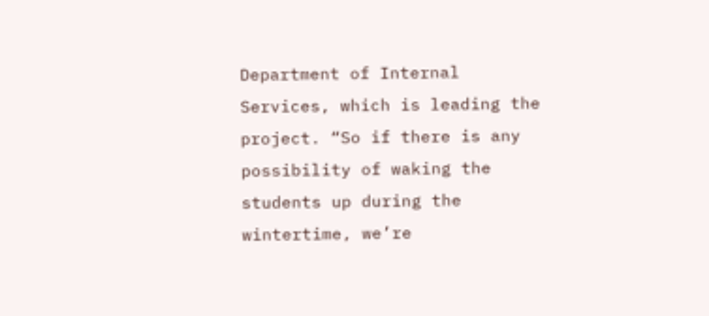Department of Internal Services, which is leading the project. “So if there is any possibility of waking the students up during the wintertime, we’re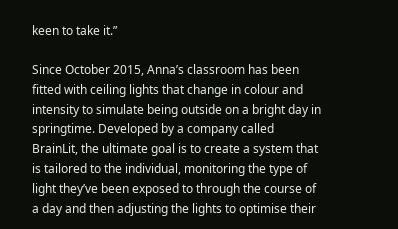keen to take it.”

Since October 2015, Anna’s classroom has been fitted with ceiling lights that change in colour and intensity to simulate being outside on a bright day in springtime. Developed by a company called BrainLit, the ultimate goal is to create a system that is tailored to the individual, monitoring the type of light they’ve been exposed to through the course of a day and then adjusting the lights to optimise their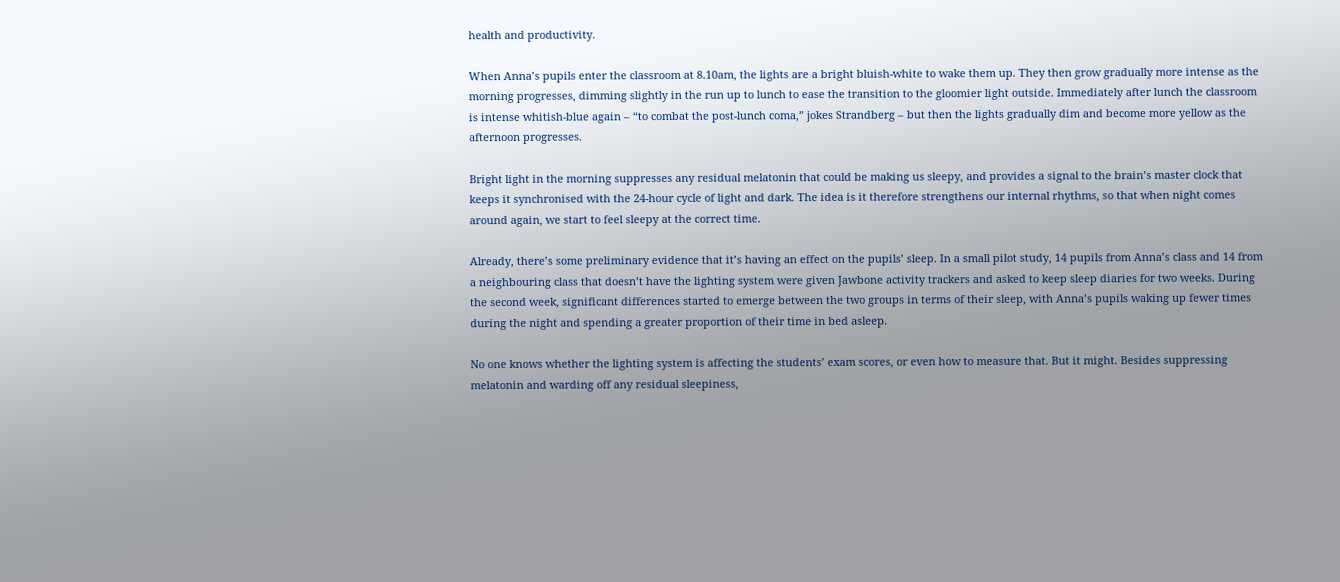health and productivity.

When Anna’s pupils enter the classroom at 8.10am, the lights are a bright bluish-white to wake them up. They then grow gradually more intense as the morning progresses, dimming slightly in the run up to lunch to ease the transition to the gloomier light outside. Immediately after lunch the classroom is intense whitish-blue again – “to combat the post-lunch coma,” jokes Strandberg – but then the lights gradually dim and become more yellow as the afternoon progresses.

Bright light in the morning suppresses any residual melatonin that could be making us sleepy, and provides a signal to the brain’s master clock that keeps it synchronised with the 24-hour cycle of light and dark. The idea is it therefore strengthens our internal rhythms, so that when night comes around again, we start to feel sleepy at the correct time.

Already, there’s some preliminary evidence that it’s having an effect on the pupils’ sleep. In a small pilot study, 14 pupils from Anna’s class and 14 from a neighbouring class that doesn’t have the lighting system were given Jawbone activity trackers and asked to keep sleep diaries for two weeks. During the second week, significant differences started to emerge between the two groups in terms of their sleep, with Anna’s pupils waking up fewer times during the night and spending a greater proportion of their time in bed asleep.

No one knows whether the lighting system is affecting the students’ exam scores, or even how to measure that. But it might. Besides suppressing melatonin and warding off any residual sleepiness,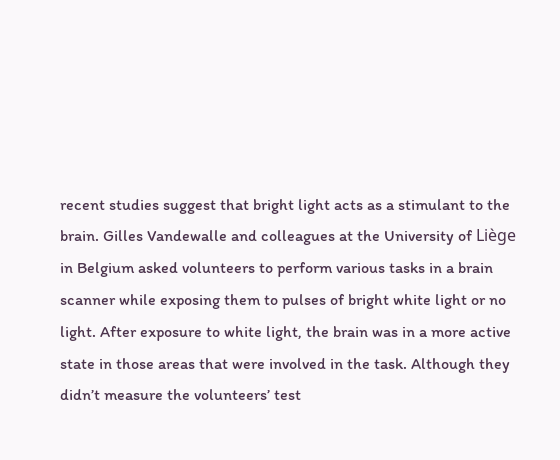recent studies suggest that bright light acts as a stimulant to the brain. Gilles Vandewalle and colleagues at the University of Liège in Belgium asked volunteers to perform various tasks in a brain scanner while exposing them to pulses of bright white light or no light. After exposure to white light, the brain was in a more active state in those areas that were involved in the task. Although they didn’t measure the volunteers’ test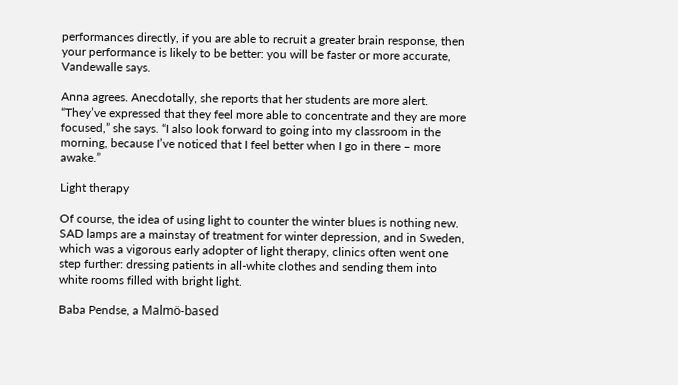performances directly, if you are able to recruit a greater brain response, then your performance is likely to be better: you will be faster or more accurate, Vandewalle says.

Anna agrees. Anecdotally, she reports that her students are more alert. “They’ve expressed that they feel more able to concentrate and they are more focused,” she says. “I also look forward to going into my classroom in the morning, because I’ve noticed that I feel better when I go in there – more awake.”

Light therapy

Of course, the idea of using light to counter the winter blues is nothing new. SAD lamps are a mainstay of treatment for winter depression, and in Sweden, which was a vigorous early adopter of light therapy, clinics often went one step further: dressing patients in all-white clothes and sending them into white rooms filled with bright light.

Baba Pendse, a Malmö-based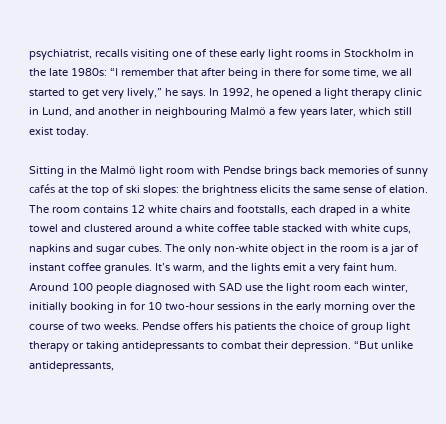psychiatrist, recalls visiting one of these early light rooms in Stockholm in the late 1980s: “I remember that after being in there for some time, we all started to get very lively,” he says. In 1992, he opened a light therapy clinic in Lund, and another in neighbouring Malmö a few years later, which still exist today.

Sitting in the Malmö light room with Pendse brings back memories of sunny cafés at the top of ski slopes: the brightness elicits the same sense of elation. The room contains 12 white chairs and footstalls, each draped in a white towel and clustered around a white coffee table stacked with white cups, napkins and sugar cubes. The only non-white object in the room is a jar of instant coffee granules. It’s warm, and the lights emit a very faint hum. Around 100 people diagnosed with SAD use the light room each winter, initially booking in for 10 two-hour sessions in the early morning over the course of two weeks. Pendse offers his patients the choice of group light therapy or taking antidepressants to combat their depression. “But unlike antidepressants,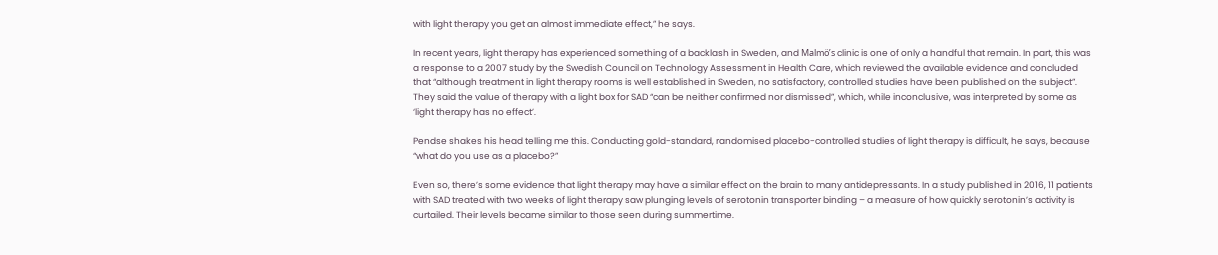with light therapy you get an almost immediate effect,” he says.

In recent years, light therapy has experienced something of a backlash in Sweden, and Malmö’s clinic is one of only a handful that remain. In part, this was a response to a 2007 study by the Swedish Council on Technology Assessment in Health Care, which reviewed the available evidence and concluded that “although treatment in light therapy rooms is well established in Sweden, no satisfactory, controlled studies have been published on the subject”. They said the value of therapy with a light box for SAD “can be neither confirmed nor dismissed”, which, while inconclusive, was interpreted by some as ‘light therapy has no effect’.

Pendse shakes his head telling me this. Conducting gold-standard, randomised placebo-controlled studies of light therapy is difficult, he says, because “what do you use as a placebo?”

Even so, there’s some evidence that light therapy may have a similar effect on the brain to many antidepressants. In a study published in 2016, 11 patients with SAD treated with two weeks of light therapy saw plunging levels of serotonin transporter binding – a measure of how quickly serotonin’s activity is curtailed. Their levels became similar to those seen during summertime.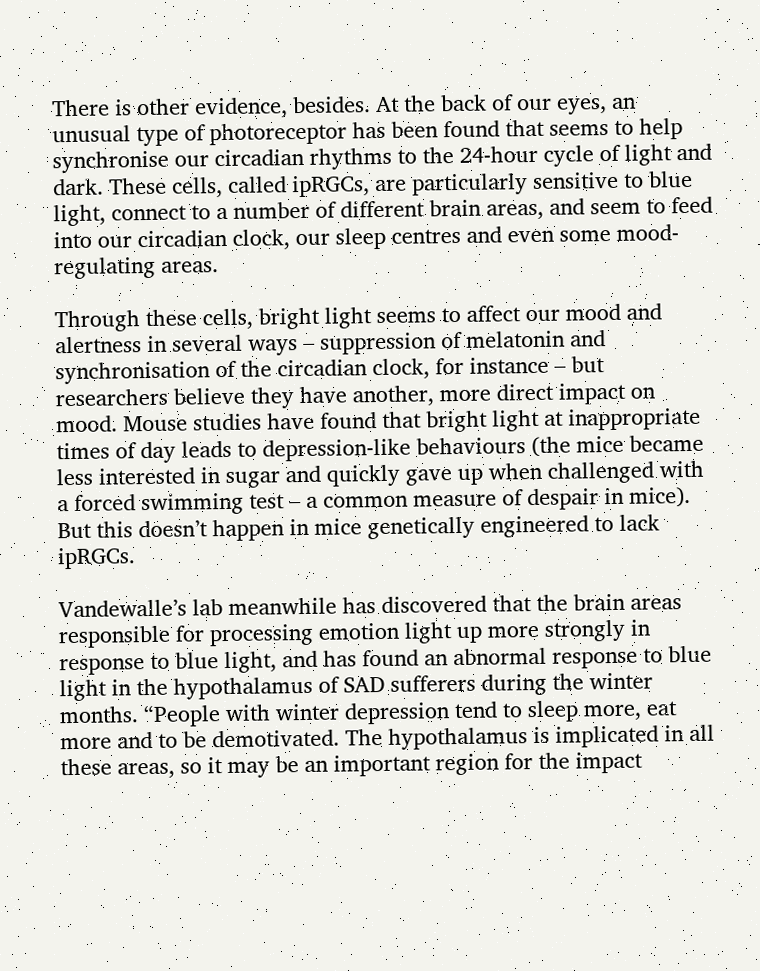There is other evidence, besides. At the back of our eyes, an unusual type of photoreceptor has been found that seems to help synchronise our circadian rhythms to the 24-hour cycle of light and dark. These cells, called ipRGCs, are particularly sensitive to blue light, connect to a number of different brain areas, and seem to feed into our circadian clock, our sleep centres and even some mood-regulating areas.

Through these cells, bright light seems to affect our mood and alertness in several ways – suppression of melatonin and synchronisation of the circadian clock, for instance – but researchers believe they have another, more direct impact on mood. Mouse studies have found that bright light at inappropriate times of day leads to depression-like behaviours (the mice became less interested in sugar and quickly gave up when challenged with a forced swimming test – a common measure of despair in mice). But this doesn’t happen in mice genetically engineered to lack ipRGCs.

Vandewalle’s lab meanwhile has discovered that the brain areas responsible for processing emotion light up more strongly in response to blue light, and has found an abnormal response to blue light in the hypothalamus of SAD sufferers during the winter months. “People with winter depression tend to sleep more, eat more and to be demotivated. The hypothalamus is implicated in all these areas, so it may be an important region for the impact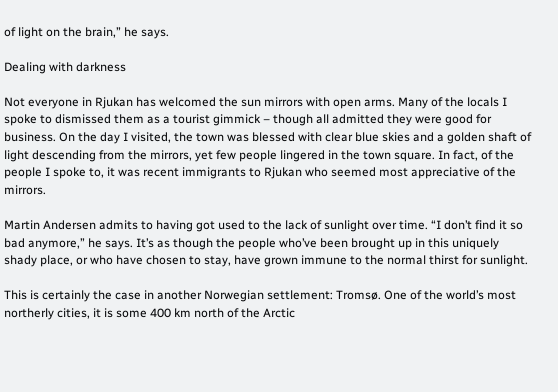of light on the brain,” he says.

Dealing with darkness

Not everyone in Rjukan has welcomed the sun mirrors with open arms. Many of the locals I spoke to dismissed them as a tourist gimmick – though all admitted they were good for business. On the day I visited, the town was blessed with clear blue skies and a golden shaft of light descending from the mirrors, yet few people lingered in the town square. In fact, of the people I spoke to, it was recent immigrants to Rjukan who seemed most appreciative of the mirrors.

Martin Andersen admits to having got used to the lack of sunlight over time. “I don’t find it so bad anymore,” he says. It’s as though the people who’ve been brought up in this uniquely shady place, or who have chosen to stay, have grown immune to the normal thirst for sunlight.

This is certainly the case in another Norwegian settlement: Tromsø. One of the world’s most northerly cities, it is some 400 km north of the Arctic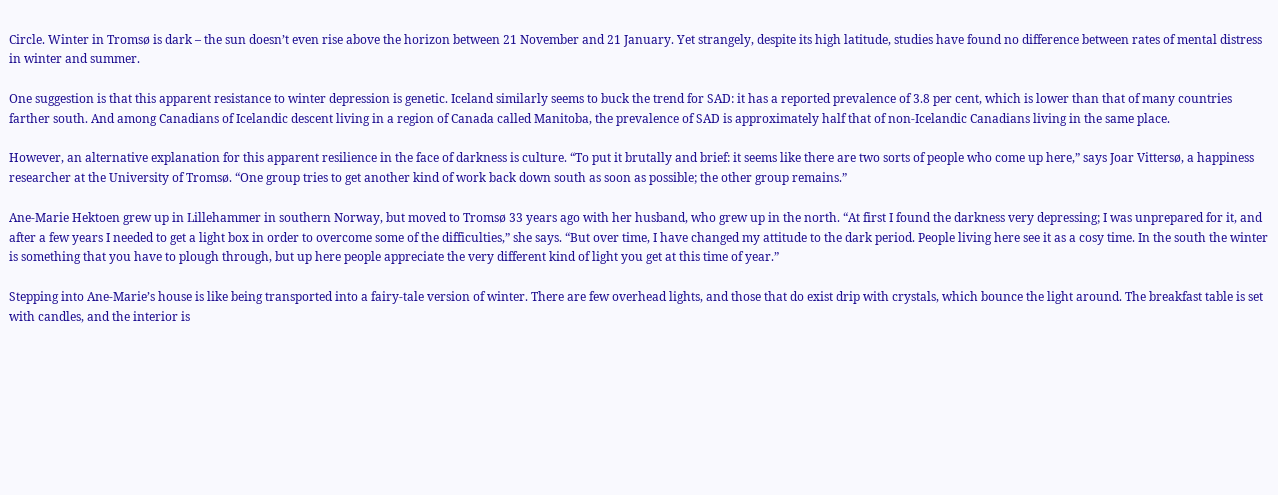Circle. Winter in Tromsø is dark – the sun doesn’t even rise above the horizon between 21 November and 21 January. Yet strangely, despite its high latitude, studies have found no difference between rates of mental distress in winter and summer.

One suggestion is that this apparent resistance to winter depression is genetic. Iceland similarly seems to buck the trend for SAD: it has a reported prevalence of 3.8 per cent, which is lower than that of many countries farther south. And among Canadians of Icelandic descent living in a region of Canada called Manitoba, the prevalence of SAD is approximately half that of non-Icelandic Canadians living in the same place.

However, an alternative explanation for this apparent resilience in the face of darkness is culture. “To put it brutally and brief: it seems like there are two sorts of people who come up here,” says Joar Vittersø, a happiness researcher at the University of Tromsø. “One group tries to get another kind of work back down south as soon as possible; the other group remains.”

Ane-Marie Hektoen grew up in Lillehammer in southern Norway, but moved to Tromsø 33 years ago with her husband, who grew up in the north. “At first I found the darkness very depressing; I was unprepared for it, and after a few years I needed to get a light box in order to overcome some of the difficulties,” she says. “But over time, I have changed my attitude to the dark period. People living here see it as a cosy time. In the south the winter is something that you have to plough through, but up here people appreciate the very different kind of light you get at this time of year.”

Stepping into Ane-Marie’s house is like being transported into a fairy-tale version of winter. There are few overhead lights, and those that do exist drip with crystals, which bounce the light around. The breakfast table is set with candles, and the interior is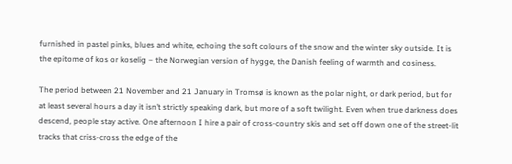furnished in pastel pinks, blues and white, echoing the soft colours of the snow and the winter sky outside. It is the epitome of kos or koselig – the Norwegian version of hygge, the Danish feeling of warmth and cosiness.

The period between 21 November and 21 January in Tromsø is known as the polar night, or dark period, but for at least several hours a day it isn’t strictly speaking dark, but more of a soft twilight. Even when true darkness does descend, people stay active. One afternoon I hire a pair of cross-country skis and set off down one of the street-lit tracks that criss-cross the edge of the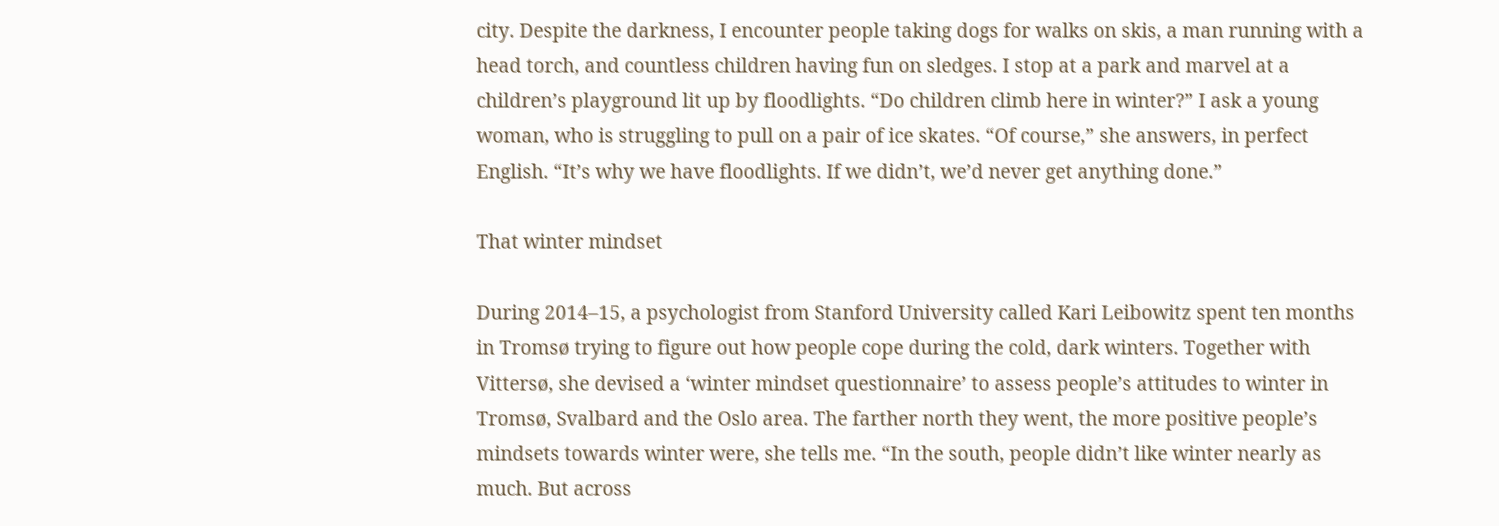city. Despite the darkness, I encounter people taking dogs for walks on skis, a man running with a head torch, and countless children having fun on sledges. I stop at a park and marvel at a children’s playground lit up by floodlights. “Do children climb here in winter?” I ask a young woman, who is struggling to pull on a pair of ice skates. “Of course,” she answers, in perfect English. “It’s why we have floodlights. If we didn’t, we’d never get anything done.”

That winter mindset

During 2014–15, a psychologist from Stanford University called Kari Leibowitz spent ten months in Tromsø trying to figure out how people cope during the cold, dark winters. Together with Vittersø, she devised a ‘winter mindset questionnaire’ to assess people’s attitudes to winter in Tromsø, Svalbard and the Oslo area. The farther north they went, the more positive people’s mindsets towards winter were, she tells me. “In the south, people didn’t like winter nearly as much. But across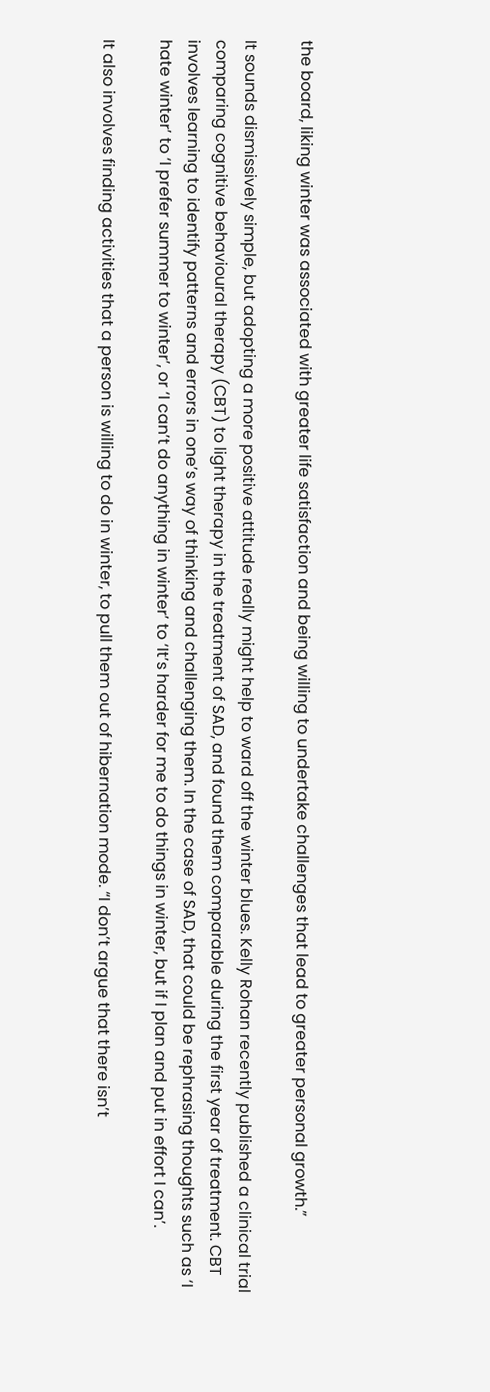the board, liking winter was associated with greater life satisfaction and being willing to undertake challenges that lead to greater personal growth.”

It sounds dismissively simple, but adopting a more positive attitude really might help to ward off the winter blues. Kelly Rohan recently published a clinical trial comparing cognitive behavioural therapy (CBT) to light therapy in the treatment of SAD, and found them comparable during the first year of treatment. CBT involves learning to identify patterns and errors in one’s way of thinking and challenging them. In the case of SAD, that could be rephrasing thoughts such as ‘I hate winter’ to ‘I prefer summer to winter’, or ‘I can’t do anything in winter’ to ‘It’s harder for me to do things in winter, but if I plan and put in effort I can’.

It also involves finding activities that a person is willing to do in winter, to pull them out of hibernation mode. “I don’t argue that there isn’t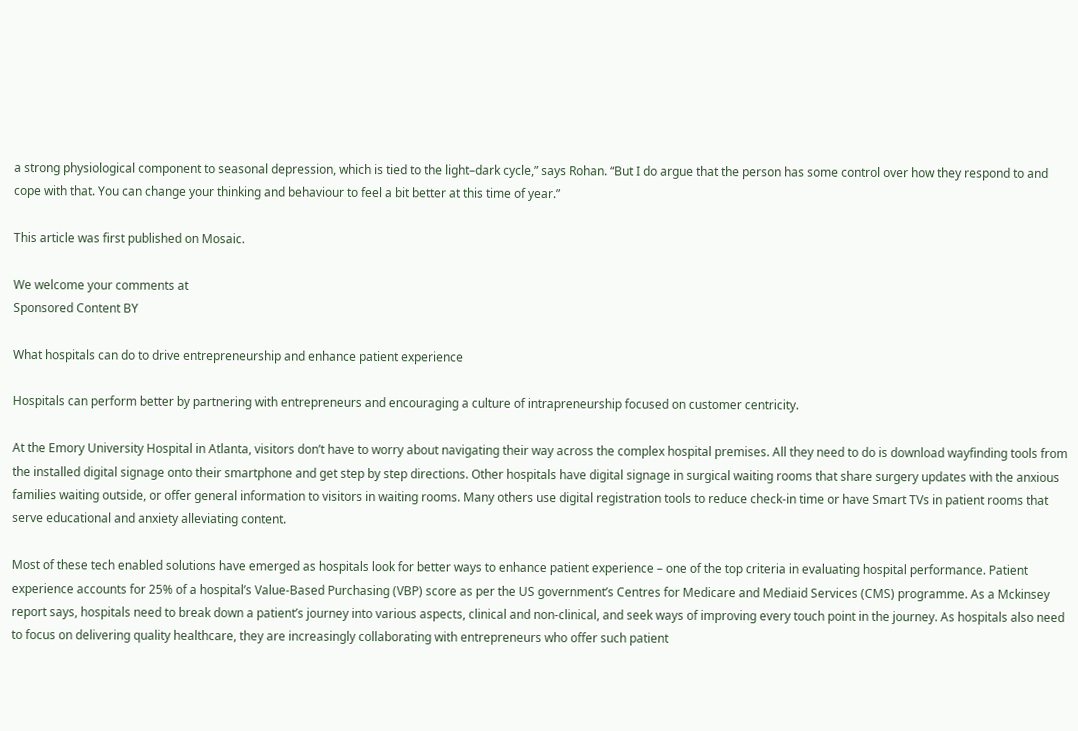a strong physiological component to seasonal depression, which is tied to the light–dark cycle,” says Rohan. “But I do argue that the person has some control over how they respond to and cope with that. You can change your thinking and behaviour to feel a bit better at this time of year.”

This article was first published on Mosaic.

We welcome your comments at
Sponsored Content BY

What hospitals can do to drive entrepreneurship and enhance patient experience

Hospitals can perform better by partnering with entrepreneurs and encouraging a culture of intrapreneurship focused on customer centricity.

At the Emory University Hospital in Atlanta, visitors don’t have to worry about navigating their way across the complex hospital premises. All they need to do is download wayfinding tools from the installed digital signage onto their smartphone and get step by step directions. Other hospitals have digital signage in surgical waiting rooms that share surgery updates with the anxious families waiting outside, or offer general information to visitors in waiting rooms. Many others use digital registration tools to reduce check-in time or have Smart TVs in patient rooms that serve educational and anxiety alleviating content.

Most of these tech enabled solutions have emerged as hospitals look for better ways to enhance patient experience – one of the top criteria in evaluating hospital performance. Patient experience accounts for 25% of a hospital’s Value-Based Purchasing (VBP) score as per the US government’s Centres for Medicare and Mediaid Services (CMS) programme. As a Mckinsey report says, hospitals need to break down a patient’s journey into various aspects, clinical and non-clinical, and seek ways of improving every touch point in the journey. As hospitals also need to focus on delivering quality healthcare, they are increasingly collaborating with entrepreneurs who offer such patient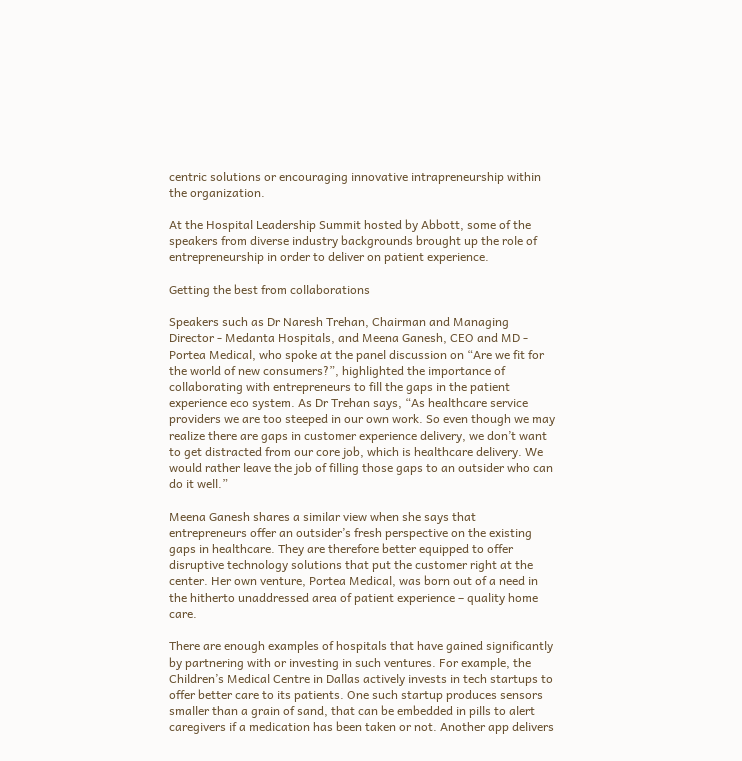centric solutions or encouraging innovative intrapreneurship within the organization.

At the Hospital Leadership Summit hosted by Abbott, some of the speakers from diverse industry backgrounds brought up the role of entrepreneurship in order to deliver on patient experience.

Getting the best from collaborations

Speakers such as Dr Naresh Trehan, Chairman and Managing Director - Medanta Hospitals, and Meena Ganesh, CEO and MD - Portea Medical, who spoke at the panel discussion on “Are we fit for the world of new consumers?”, highlighted the importance of collaborating with entrepreneurs to fill the gaps in the patient experience eco system. As Dr Trehan says, “As healthcare service providers we are too steeped in our own work. So even though we may realize there are gaps in customer experience delivery, we don’t want to get distracted from our core job, which is healthcare delivery. We would rather leave the job of filling those gaps to an outsider who can do it well.”

Meena Ganesh shares a similar view when she says that entrepreneurs offer an outsider’s fresh perspective on the existing gaps in healthcare. They are therefore better equipped to offer disruptive technology solutions that put the customer right at the center. Her own venture, Portea Medical, was born out of a need in the hitherto unaddressed area of patient experience – quality home care.

There are enough examples of hospitals that have gained significantly by partnering with or investing in such ventures. For example, the Children’s Medical Centre in Dallas actively invests in tech startups to offer better care to its patients. One such startup produces sensors smaller than a grain of sand, that can be embedded in pills to alert caregivers if a medication has been taken or not. Another app delivers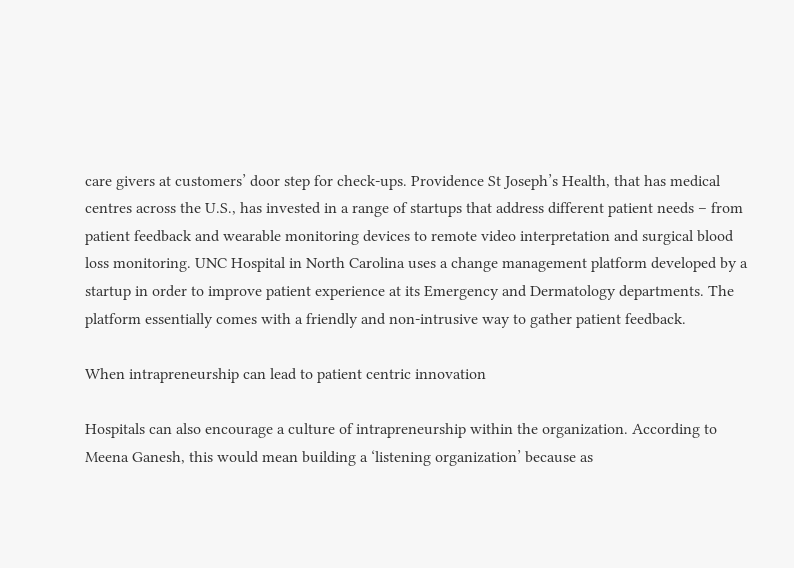care givers at customers’ door step for check-ups. Providence St Joseph’s Health, that has medical centres across the U.S., has invested in a range of startups that address different patient needs – from patient feedback and wearable monitoring devices to remote video interpretation and surgical blood loss monitoring. UNC Hospital in North Carolina uses a change management platform developed by a startup in order to improve patient experience at its Emergency and Dermatology departments. The platform essentially comes with a friendly and non-intrusive way to gather patient feedback.

When intrapreneurship can lead to patient centric innovation

Hospitals can also encourage a culture of intrapreneurship within the organization. According to Meena Ganesh, this would mean building a ‘listening organization’ because as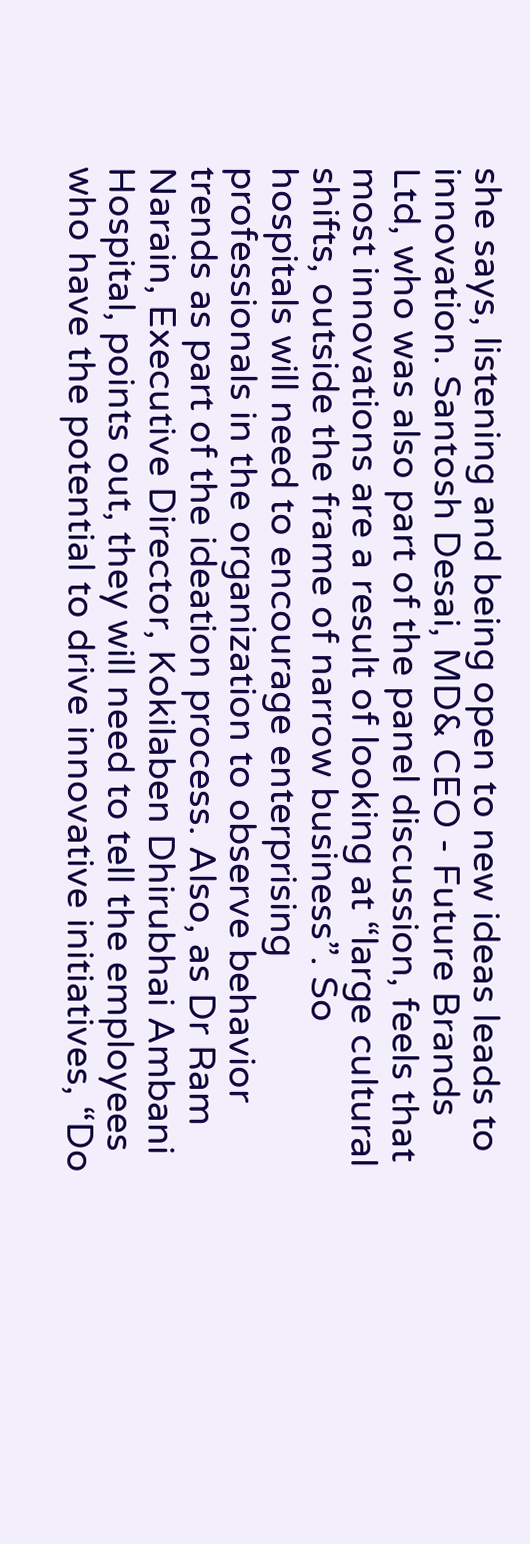she says, listening and being open to new ideas leads to innovation. Santosh Desai, MD& CEO - Future Brands Ltd, who was also part of the panel discussion, feels that most innovations are a result of looking at “large cultural shifts, outside the frame of narrow business”. So hospitals will need to encourage enterprising professionals in the organization to observe behavior trends as part of the ideation process. Also, as Dr Ram Narain, Executive Director, Kokilaben Dhirubhai Ambani Hospital, points out, they will need to tell the employees who have the potential to drive innovative initiatives, “Do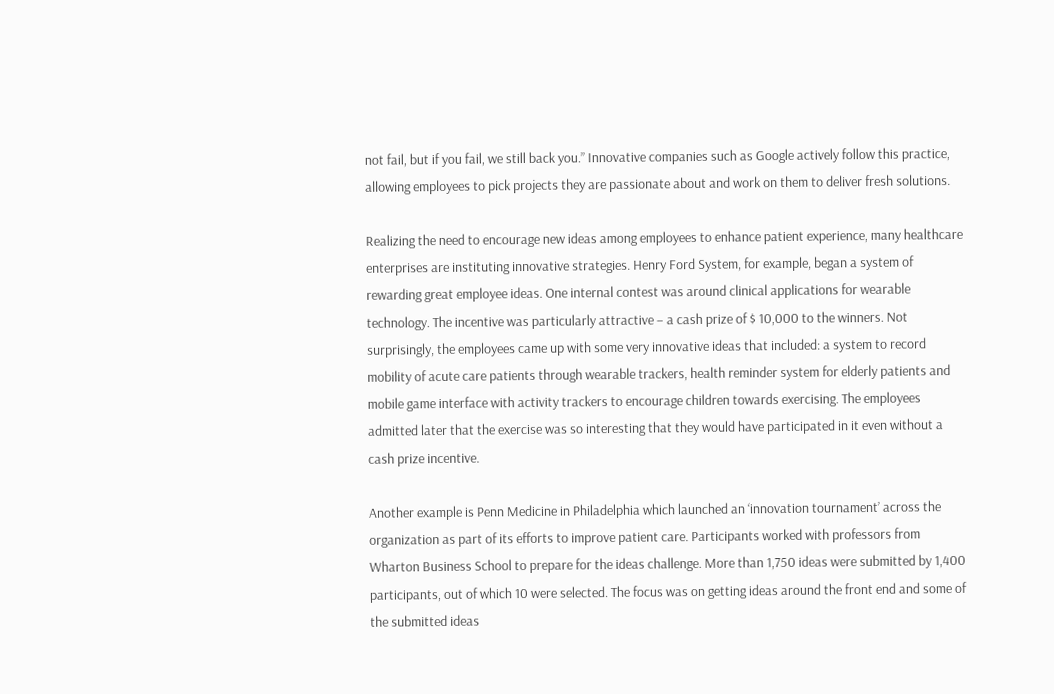not fail, but if you fail, we still back you.” Innovative companies such as Google actively follow this practice, allowing employees to pick projects they are passionate about and work on them to deliver fresh solutions.

Realizing the need to encourage new ideas among employees to enhance patient experience, many healthcare enterprises are instituting innovative strategies. Henry Ford System, for example, began a system of rewarding great employee ideas. One internal contest was around clinical applications for wearable technology. The incentive was particularly attractive – a cash prize of $ 10,000 to the winners. Not surprisingly, the employees came up with some very innovative ideas that included: a system to record mobility of acute care patients through wearable trackers, health reminder system for elderly patients and mobile game interface with activity trackers to encourage children towards exercising. The employees admitted later that the exercise was so interesting that they would have participated in it even without a cash prize incentive.

Another example is Penn Medicine in Philadelphia which launched an ‘innovation tournament’ across the organization as part of its efforts to improve patient care. Participants worked with professors from Wharton Business School to prepare for the ideas challenge. More than 1,750 ideas were submitted by 1,400 participants, out of which 10 were selected. The focus was on getting ideas around the front end and some of the submitted ideas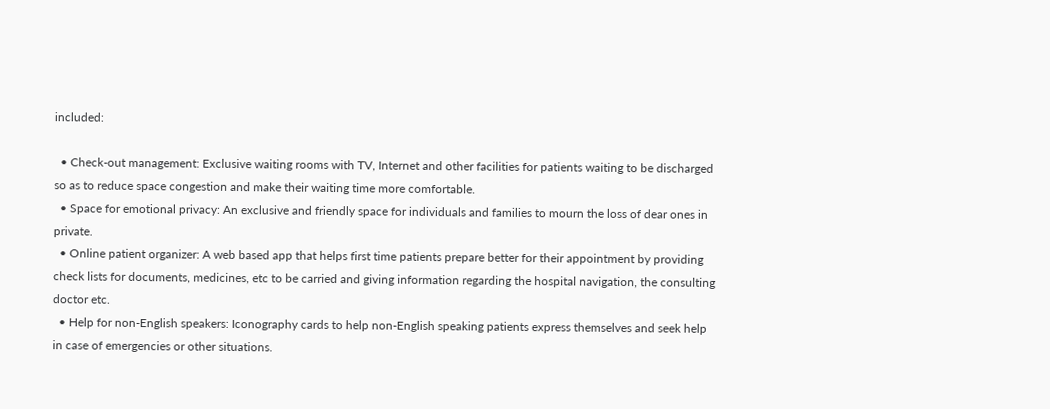included:

  • Check-out management: Exclusive waiting rooms with TV, Internet and other facilities for patients waiting to be discharged so as to reduce space congestion and make their waiting time more comfortable.
  • Space for emotional privacy: An exclusive and friendly space for individuals and families to mourn the loss of dear ones in private.
  • Online patient organizer: A web based app that helps first time patients prepare better for their appointment by providing check lists for documents, medicines, etc to be carried and giving information regarding the hospital navigation, the consulting doctor etc.
  • Help for non-English speakers: Iconography cards to help non-English speaking patients express themselves and seek help in case of emergencies or other situations.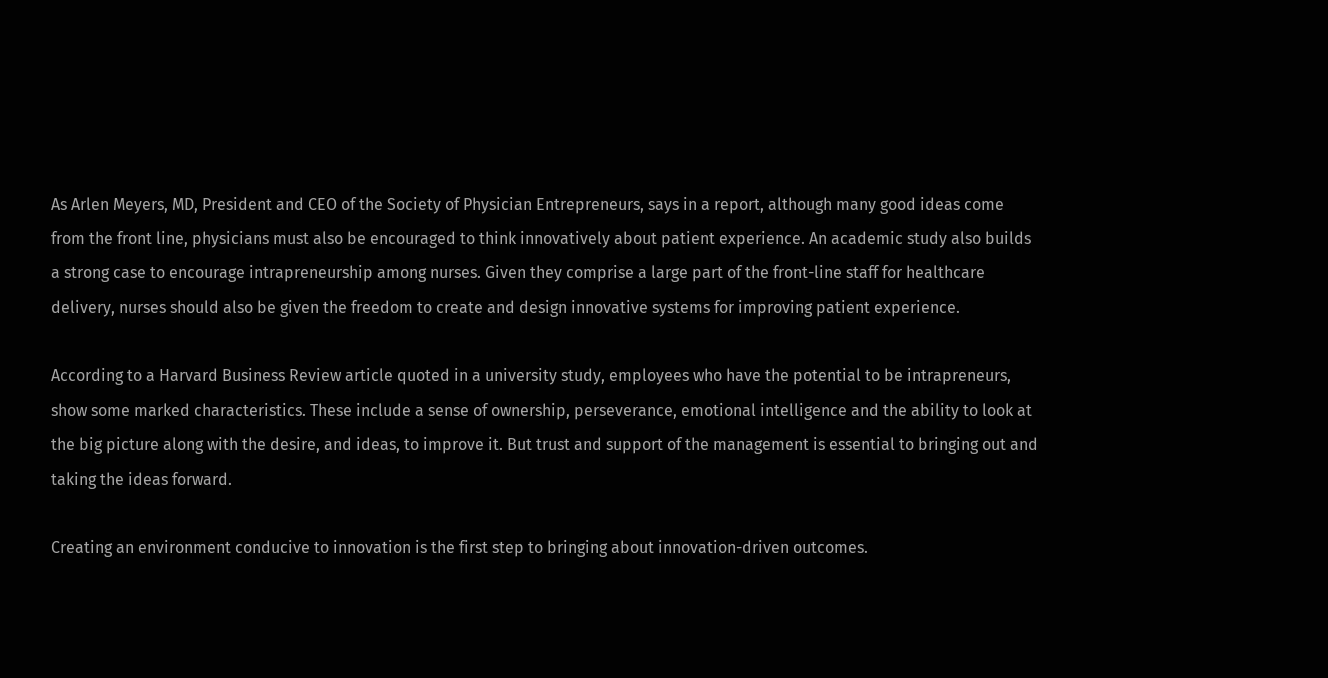As Arlen Meyers, MD, President and CEO of the Society of Physician Entrepreneurs, says in a report, although many good ideas come from the front line, physicians must also be encouraged to think innovatively about patient experience. An academic study also builds a strong case to encourage intrapreneurship among nurses. Given they comprise a large part of the front-line staff for healthcare delivery, nurses should also be given the freedom to create and design innovative systems for improving patient experience.

According to a Harvard Business Review article quoted in a university study, employees who have the potential to be intrapreneurs, show some marked characteristics. These include a sense of ownership, perseverance, emotional intelligence and the ability to look at the big picture along with the desire, and ideas, to improve it. But trust and support of the management is essential to bringing out and taking the ideas forward.

Creating an environment conducive to innovation is the first step to bringing about innovation-driven outcomes.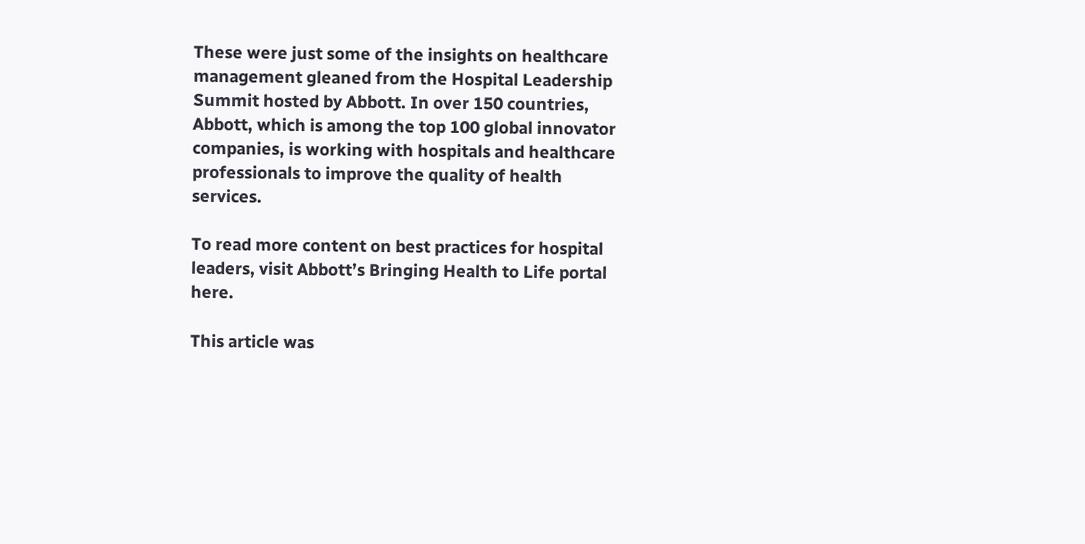These were just some of the insights on healthcare management gleaned from the Hospital Leadership Summit hosted by Abbott. In over 150 countries, Abbott, which is among the top 100 global innovator companies, is working with hospitals and healthcare professionals to improve the quality of health services.

To read more content on best practices for hospital leaders, visit Abbott’s Bringing Health to Life portal here.

This article was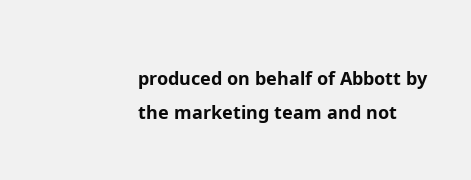produced on behalf of Abbott by the marketing team and not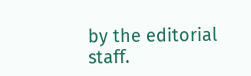by the editorial staff.